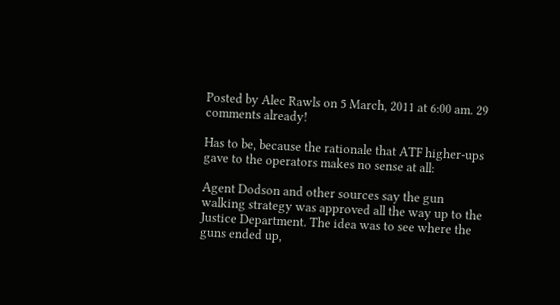Posted by Alec Rawls on 5 March, 2011 at 6:00 am. 29 comments already!

Has to be, because the rationale that ATF higher-ups gave to the operators makes no sense at all:

Agent Dodson and other sources say the gun walking strategy was approved all the way up to the Justice Department. The idea was to see where the guns ended up,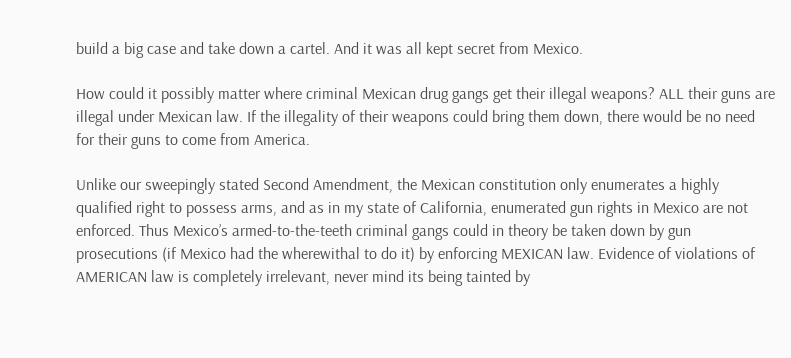build a big case and take down a cartel. And it was all kept secret from Mexico.

How could it possibly matter where criminal Mexican drug gangs get their illegal weapons? ALL their guns are illegal under Mexican law. If the illegality of their weapons could bring them down, there would be no need for their guns to come from America.

Unlike our sweepingly stated Second Amendment, the Mexican constitution only enumerates a highly qualified right to possess arms, and as in my state of California, enumerated gun rights in Mexico are not enforced. Thus Mexico’s armed-to-the-teeth criminal gangs could in theory be taken down by gun prosecutions (if Mexico had the wherewithal to do it) by enforcing MEXICAN law. Evidence of violations of AMERICAN law is completely irrelevant, never mind its being tainted by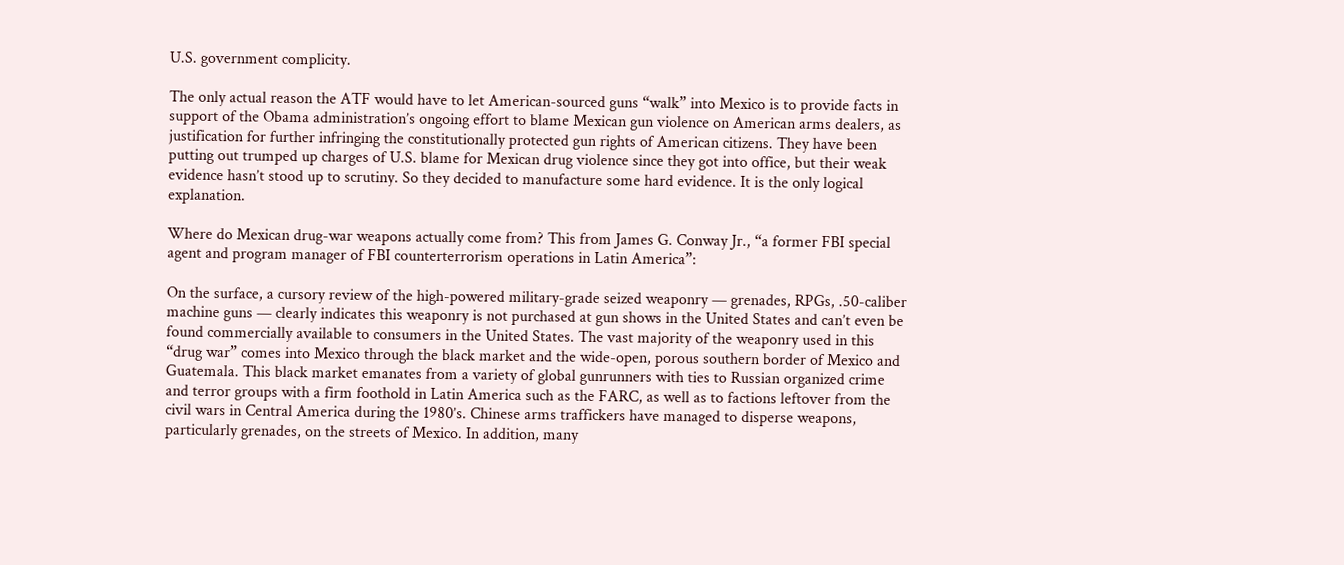U.S. government complicity.

The only actual reason the ATF would have to let American-sourced guns “walk” into Mexico is to provide facts in support of the Obama administration’s ongoing effort to blame Mexican gun violence on American arms dealers, as justification for further infringing the constitutionally protected gun rights of American citizens. They have been putting out trumped up charges of U.S. blame for Mexican drug violence since they got into office, but their weak evidence hasn’t stood up to scrutiny. So they decided to manufacture some hard evidence. It is the only logical explanation.

Where do Mexican drug-war weapons actually come from? This from James G. Conway Jr., “a former FBI special agent and program manager of FBI counterterrorism operations in Latin America”:

On the surface, a cursory review of the high-powered military-grade seized weaponry — grenades, RPGs, .50-caliber machine guns — clearly indicates this weaponry is not purchased at gun shows in the United States and can’t even be found commercially available to consumers in the United States. The vast majority of the weaponry used in this “drug war” comes into Mexico through the black market and the wide-open, porous southern border of Mexico and Guatemala. This black market emanates from a variety of global gunrunners with ties to Russian organized crime and terror groups with a firm foothold in Latin America such as the FARC, as well as to factions leftover from the civil wars in Central America during the 1980’s. Chinese arms traffickers have managed to disperse weapons, particularly grenades, on the streets of Mexico. In addition, many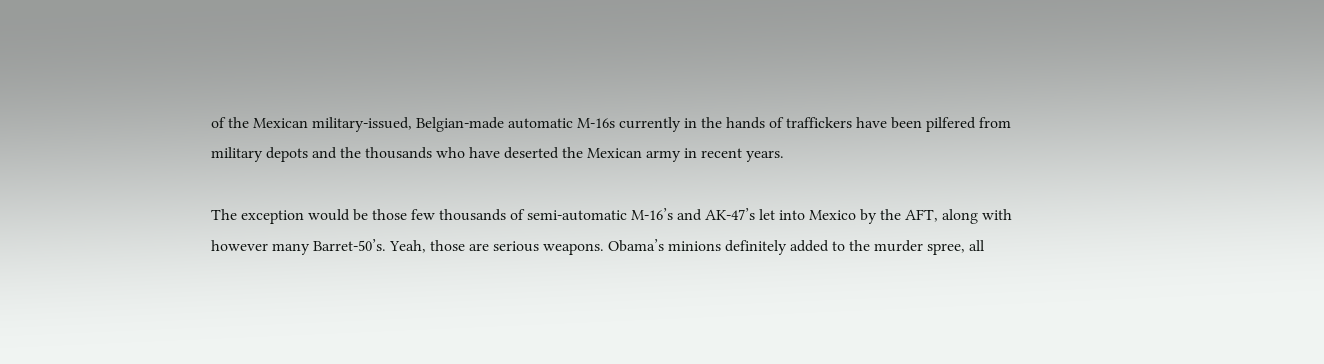of the Mexican military-issued, Belgian-made automatic M-16s currently in the hands of traffickers have been pilfered from military depots and the thousands who have deserted the Mexican army in recent years.

The exception would be those few thousands of semi-automatic M-16’s and AK-47’s let into Mexico by the AFT, along with however many Barret-50’s. Yeah, those are serious weapons. Obama’s minions definitely added to the murder spree, all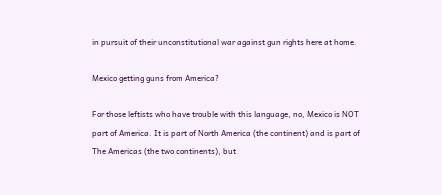in pursuit of their unconstitutional war against gun rights here at home.

Mexico getting guns from America?

For those leftists who have trouble with this language, no, Mexico is NOT part of America. It is part of North America (the continent) and is part of The Americas (the two continents), but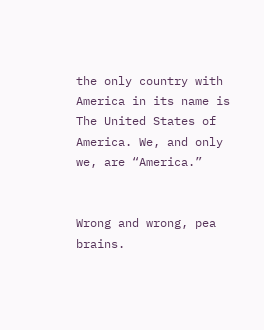the only country with America in its name is The United States of America. We, and only we, are “America.”


Wrong and wrong, pea brains.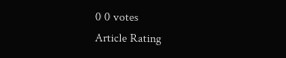0 0 votes
Article Rating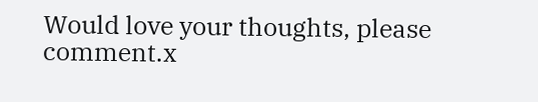Would love your thoughts, please comment.x